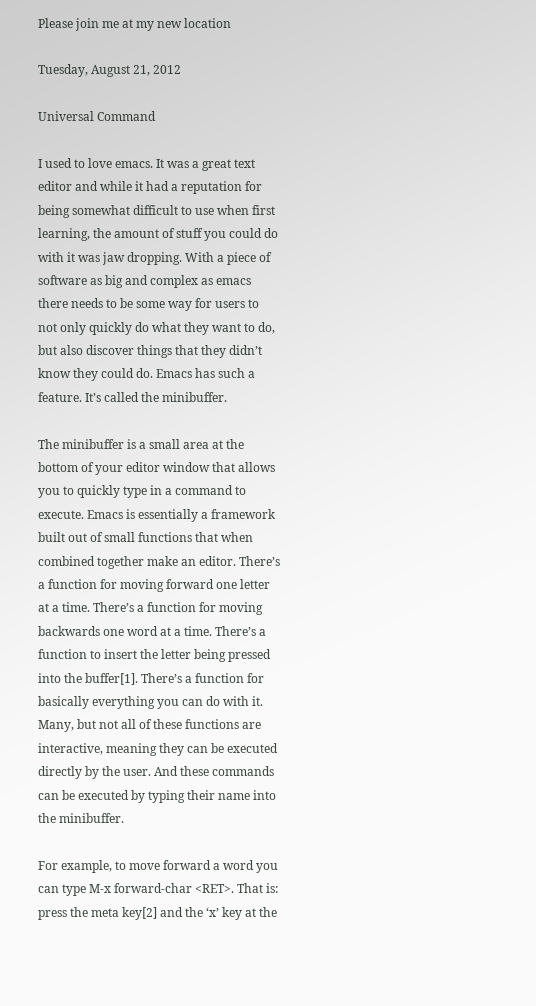Please join me at my new location

Tuesday, August 21, 2012

Universal Command

I used to love emacs. It was a great text editor and while it had a reputation for being somewhat difficult to use when first learning, the amount of stuff you could do with it was jaw dropping. With a piece of software as big and complex as emacs there needs to be some way for users to not only quickly do what they want to do, but also discover things that they didn’t know they could do. Emacs has such a feature. It’s called the minibuffer.

The minibuffer is a small area at the bottom of your editor window that allows you to quickly type in a command to execute. Emacs is essentially a framework built out of small functions that when combined together make an editor. There’s a function for moving forward one letter at a time. There’s a function for moving backwards one word at a time. There’s a function to insert the letter being pressed into the buffer[1]. There’s a function for basically everything you can do with it. Many, but not all of these functions are interactive, meaning they can be executed directly by the user. And these commands can be executed by typing their name into the minibuffer.

For example, to move forward a word you can type M-x forward-char <RET>. That is: press the meta key[2] and the ‘x’ key at the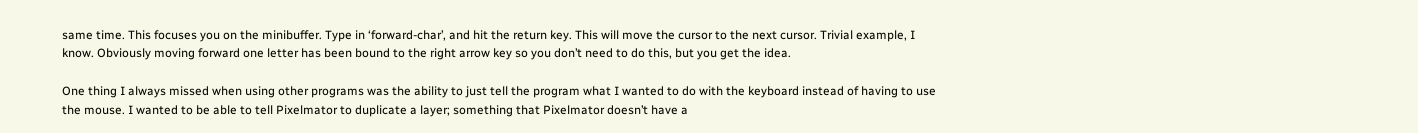same time. This focuses you on the minibuffer. Type in ‘forward-char’, and hit the return key. This will move the cursor to the next cursor. Trivial example, I know. Obviously moving forward one letter has been bound to the right arrow key so you don’t need to do this, but you get the idea.

One thing I always missed when using other programs was the ability to just tell the program what I wanted to do with the keyboard instead of having to use the mouse. I wanted to be able to tell Pixelmator to duplicate a layer; something that Pixelmator doesn’t have a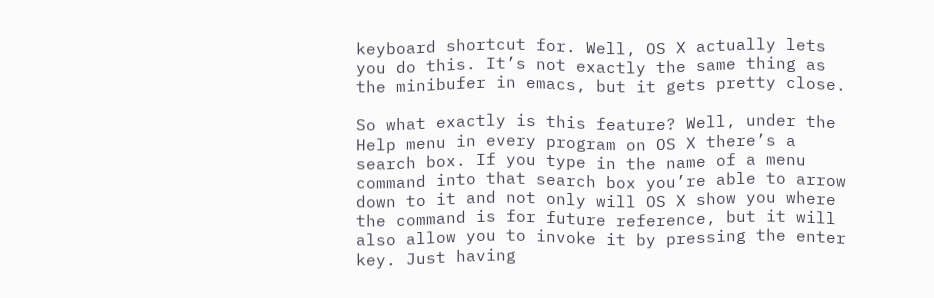keyboard shortcut for. Well, OS X actually lets you do this. It’s not exactly the same thing as the minibufer in emacs, but it gets pretty close.

So what exactly is this feature? Well, under the Help menu in every program on OS X there’s a search box. If you type in the name of a menu command into that search box you’re able to arrow down to it and not only will OS X show you where the command is for future reference, but it will also allow you to invoke it by pressing the enter key. Just having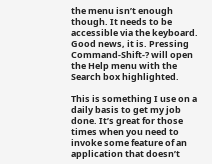the menu isn’t enough though. It needs to be accessible via the keyboard. Good news, it is. Pressing Command-Shift-? will open the Help menu with the Search box highlighted.

This is something I use on a daily basis to get my job done. It’s great for those times when you need to invoke some feature of an application that doesn’t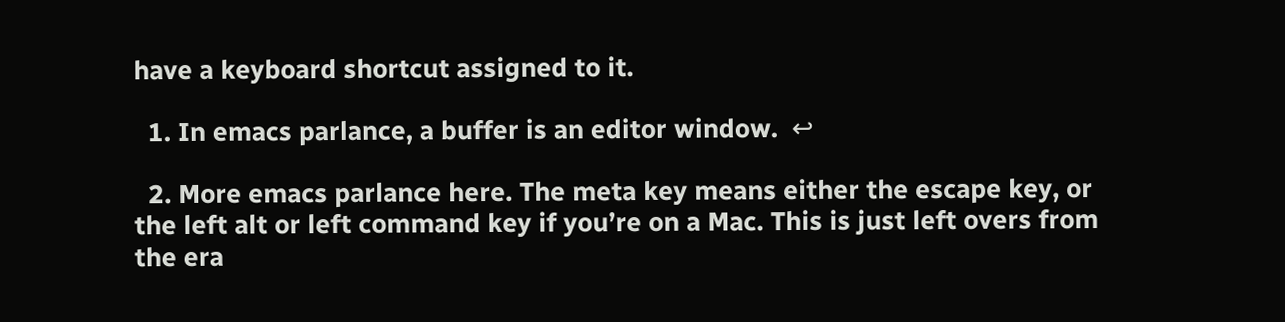have a keyboard shortcut assigned to it.

  1. In emacs parlance, a buffer is an editor window.  ↩

  2. More emacs parlance here. The meta key means either the escape key, or the left alt or left command key if you’re on a Mac. This is just left overs from the era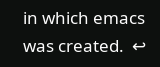in which emacs was created.  ↩